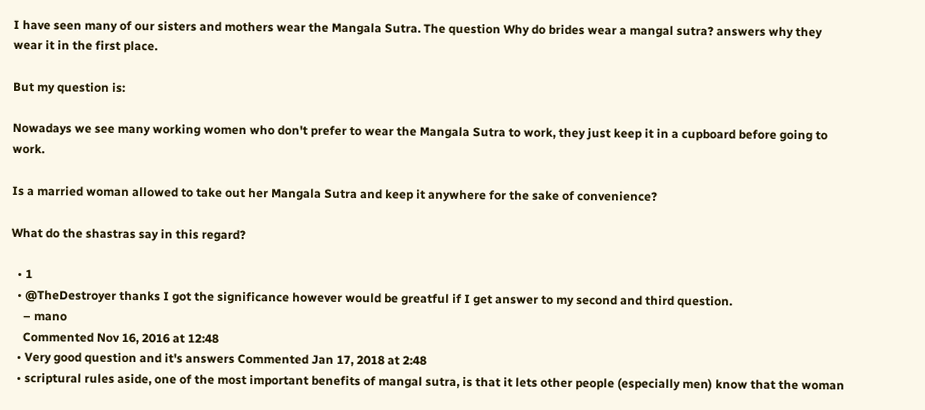I have seen many of our sisters and mothers wear the Mangala Sutra. The question Why do brides wear a mangal sutra? answers why they wear it in the first place.

But my question is:

Nowadays we see many working women who don't prefer to wear the Mangala Sutra to work, they just keep it in a cupboard before going to work.

Is a married woman allowed to take out her Mangala Sutra and keep it anywhere for the sake of convenience?

What do the shastras say in this regard?

  • 1
  • @TheDestroyer thanks I got the significance however would be greatful if I get answer to my second and third question.
    – mano
    Commented Nov 16, 2016 at 12:48
  • Very good question and it's answers Commented Jan 17, 2018 at 2:48
  • scriptural rules aside, one of the most important benefits of mangal sutra, is that it lets other people (especially men) know that the woman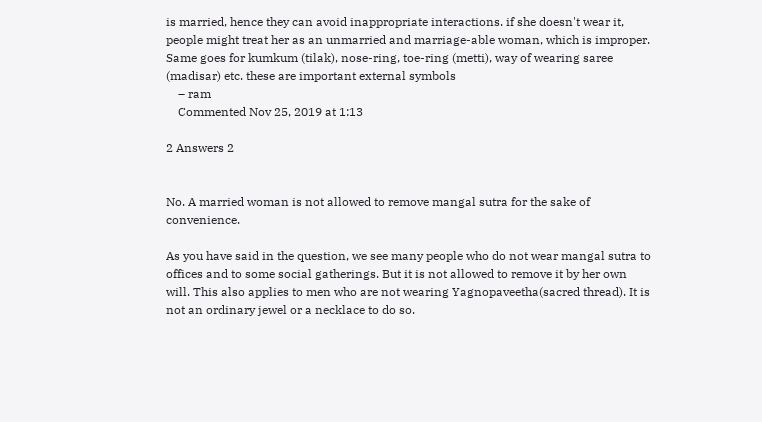is married, hence they can avoid inappropriate interactions. if she doesn't wear it, people might treat her as an unmarried and marriage-able woman, which is improper. Same goes for kumkum (tilak), nose-ring, toe-ring (metti), way of wearing saree (madisar) etc. these are important external symbols
    – ram
    Commented Nov 25, 2019 at 1:13

2 Answers 2


No. A married woman is not allowed to remove mangal sutra for the sake of convenience.

As you have said in the question, we see many people who do not wear mangal sutra to offices and to some social gatherings. But it is not allowed to remove it by her own will. This also applies to men who are not wearing Yagnopaveetha(sacred thread). It is not an ordinary jewel or a necklace to do so.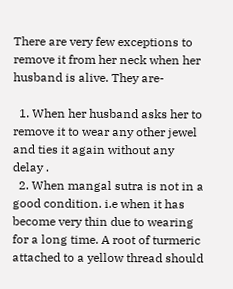There are very few exceptions to remove it from her neck when her husband is alive. They are-

  1. When her husband asks her to remove it to wear any other jewel and ties it again without any delay .
  2. When mangal sutra is not in a good condition. i.e when it has become very thin due to wearing for a long time. A root of turmeric attached to a yellow thread should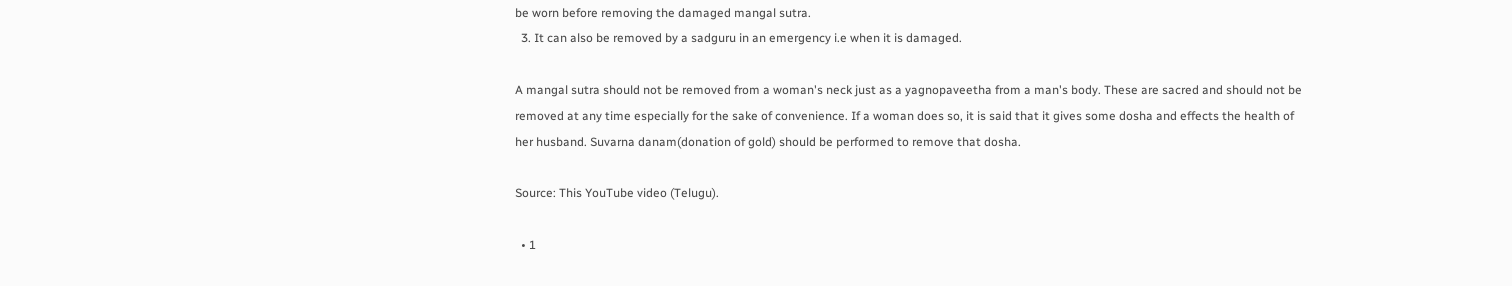be worn before removing the damaged mangal sutra.
  3. It can also be removed by a sadguru in an emergency i.e when it is damaged.

A mangal sutra should not be removed from a woman's neck just as a yagnopaveetha from a man's body. These are sacred and should not be removed at any time especially for the sake of convenience. If a woman does so, it is said that it gives some dosha and effects the health of her husband. Suvarna danam(donation of gold) should be performed to remove that dosha.

Source: This YouTube video (Telugu).

  • 1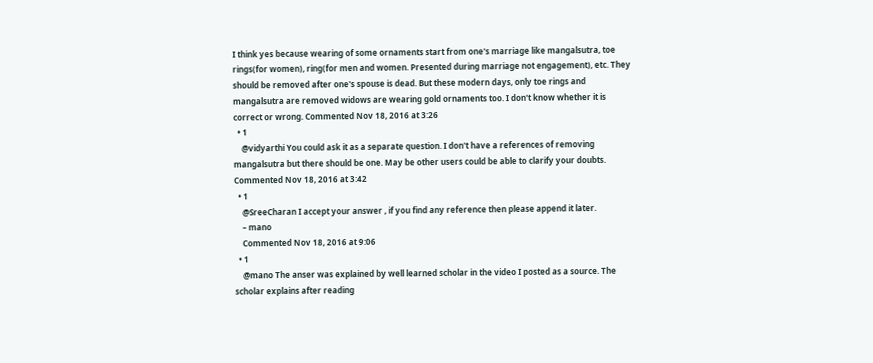I think yes because wearing of some ornaments start from one's marriage like mangalsutra, toe rings(for women), ring(for men and women. Presented during marriage not engagement), etc. They should be removed after one's spouse is dead. But these modern days, only toe rings and mangalsutra are removed widows are wearing gold ornaments too. I don't know whether it is correct or wrong. Commented Nov 18, 2016 at 3:26
  • 1
    @vidyarthi You could ask it as a separate question. I don't have a references of removing mangalsutra but there should be one. May be other users could be able to clarify your doubts. Commented Nov 18, 2016 at 3:42
  • 1
    @SreeCharan I accept your answer , if you find any reference then please append it later.
    – mano
    Commented Nov 18, 2016 at 9:06
  • 1
    @mano The anser was explained by well learned scholar in the video I posted as a source. The scholar explains after reading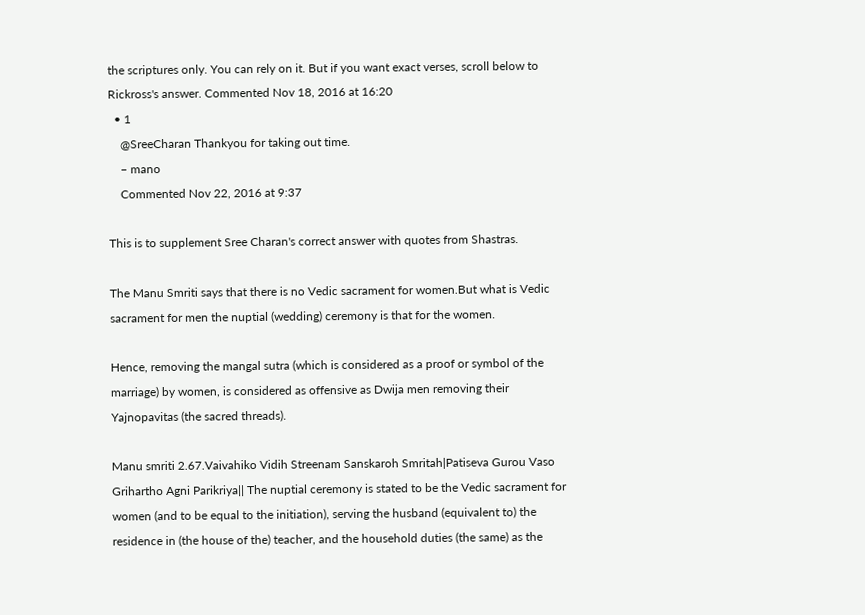the scriptures only. You can rely on it. But if you want exact verses, scroll below to Rickross's answer. Commented Nov 18, 2016 at 16:20
  • 1
    @SreeCharan Thankyou for taking out time.
    – mano
    Commented Nov 22, 2016 at 9:37

This is to supplement Sree Charan's correct answer with quotes from Shastras.

The Manu Smriti says that there is no Vedic sacrament for women.But what is Vedic sacrament for men the nuptial (wedding) ceremony is that for the women.

Hence, removing the mangal sutra (which is considered as a proof or symbol of the marriage) by women, is considered as offensive as Dwija men removing their Yajnopavitas (the sacred threads).

Manu smriti 2.67.Vaivahiko Vidih Streenam Sanskaroh Smritah|Patiseva Gurou Vaso Grihartho Agni Parikriya|| The nuptial ceremony is stated to be the Vedic sacrament for women (and to be equal to the initiation), serving the husband (equivalent to) the residence in (the house of the) teacher, and the household duties (the same) as the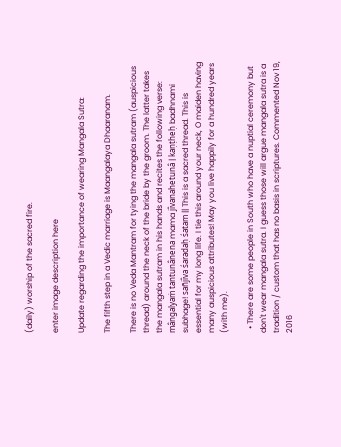(daily) worship of the sacred fire.

enter image description here

Update regarding the importance of wearing Mangala Sutra:

The fifth step in a Vedic marriage is Maangalaya Dhaaranam.

There is no Veda Mantram for tying the mangala sutram (auspicious thread) around the neck of the bride by the groom. The latter takes the mangala sutram in his hands and recites the following verse: mângalyaṁ tantunânena mama jîvanahetunâ | kaṇṭheḥ badhnami subhage! sañjîva śaradaḥ śatam || This is a sacred thread. This is essential for my long life. I tie this around your neck, O maiden having many auspicious attributes! May you live happily for a hundred years (with me).

  • There are some people in South who have a nuptial ceremony but don't wear mangala sutra. I guess those will argue mangala sutra is a tradition / custom that has no basis in scriptures. Commented Nov 19, 2016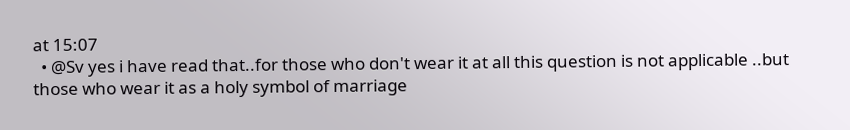at 15:07
  • @Sv yes i have read that..for those who don't wear it at all this question is not applicable ..but those who wear it as a holy symbol of marriage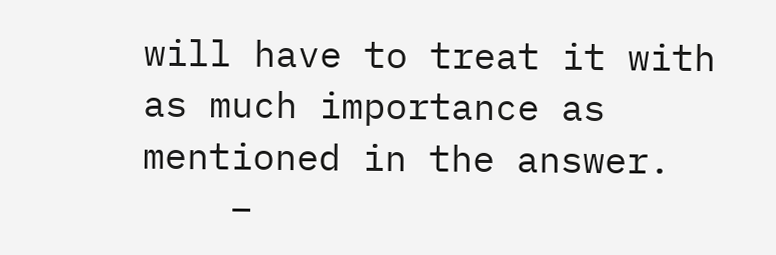will have to treat it with as much importance as mentioned in the answer.
    –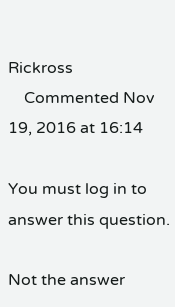Rickross
    Commented Nov 19, 2016 at 16:14

You must log in to answer this question.

Not the answer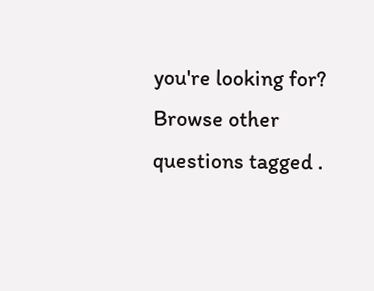you're looking for? Browse other questions tagged .